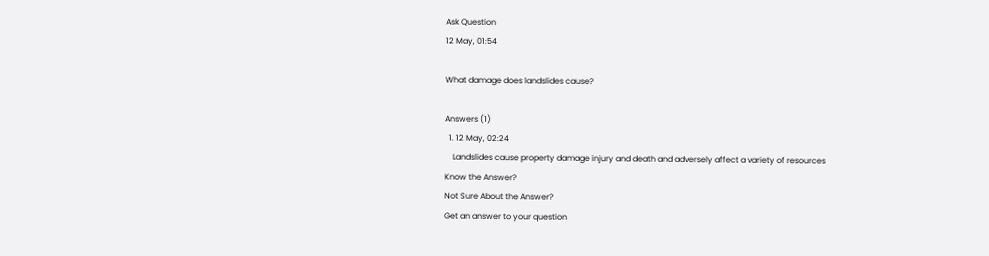Ask Question
12 May, 01:54

What damage does landslides cause?

Answers (1)
  1. 12 May, 02:24
    Landslides cause property damage injury and death and adversely affect a variety of resources
Know the Answer?
Not Sure About the Answer?
Get an answer to your question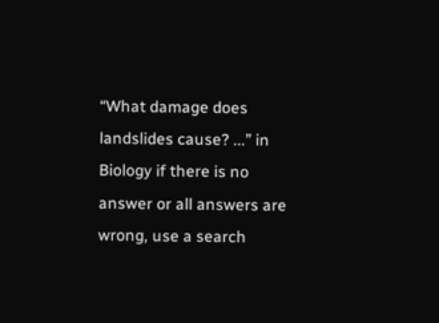“What damage does landslides cause? ...” in  Biology if there is no answer or all answers are wrong, use a search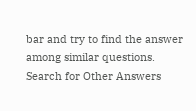bar and try to find the answer among similar questions.
Search for Other Answers